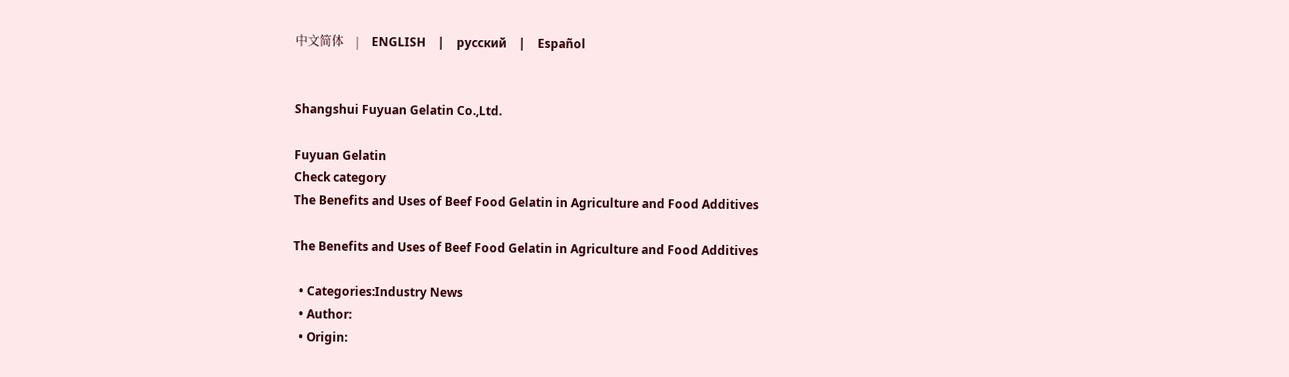中文简体    |    ENGLISH    |    русский    |    Español


Shangshui Fuyuan Gelatin Co.,Ltd.

Fuyuan Gelatin
Check category
The Benefits and Uses of Beef Food Gelatin in Agriculture and Food Additives

The Benefits and Uses of Beef Food Gelatin in Agriculture and Food Additives

  • Categories:Industry News
  • Author:
  • Origin: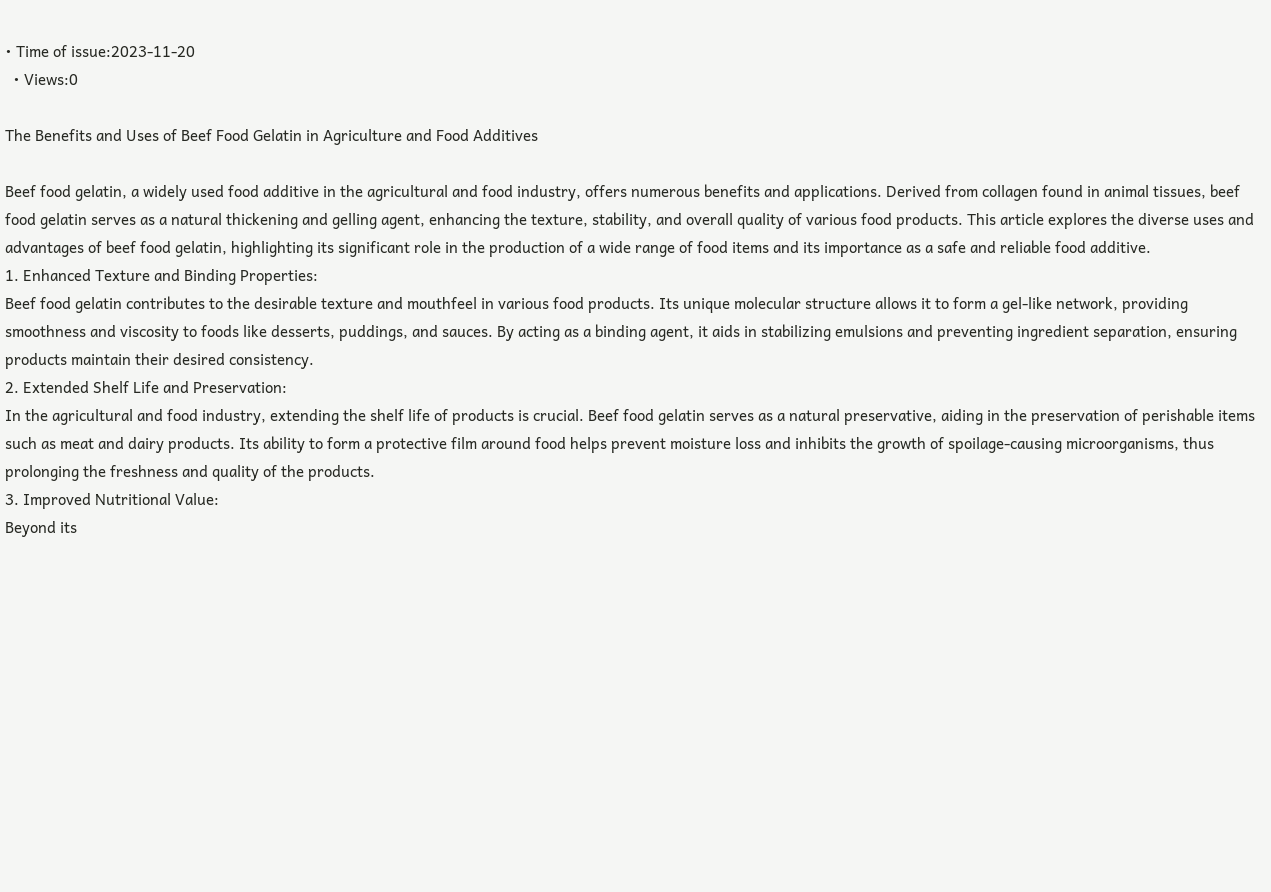• Time of issue:2023-11-20
  • Views:0

The Benefits and Uses of Beef Food Gelatin in Agriculture and Food Additives

Beef food gelatin, a widely used food additive in the agricultural and food industry, offers numerous benefits and applications. Derived from collagen found in animal tissues, beef food gelatin serves as a natural thickening and gelling agent, enhancing the texture, stability, and overall quality of various food products. This article explores the diverse uses and advantages of beef food gelatin, highlighting its significant role in the production of a wide range of food items and its importance as a safe and reliable food additive.
1. Enhanced Texture and Binding Properties:
Beef food gelatin contributes to the desirable texture and mouthfeel in various food products. Its unique molecular structure allows it to form a gel-like network, providing smoothness and viscosity to foods like desserts, puddings, and sauces. By acting as a binding agent, it aids in stabilizing emulsions and preventing ingredient separation, ensuring products maintain their desired consistency.
2. Extended Shelf Life and Preservation:
In the agricultural and food industry, extending the shelf life of products is crucial. Beef food gelatin serves as a natural preservative, aiding in the preservation of perishable items such as meat and dairy products. Its ability to form a protective film around food helps prevent moisture loss and inhibits the growth of spoilage-causing microorganisms, thus prolonging the freshness and quality of the products.
3. Improved Nutritional Value:
Beyond its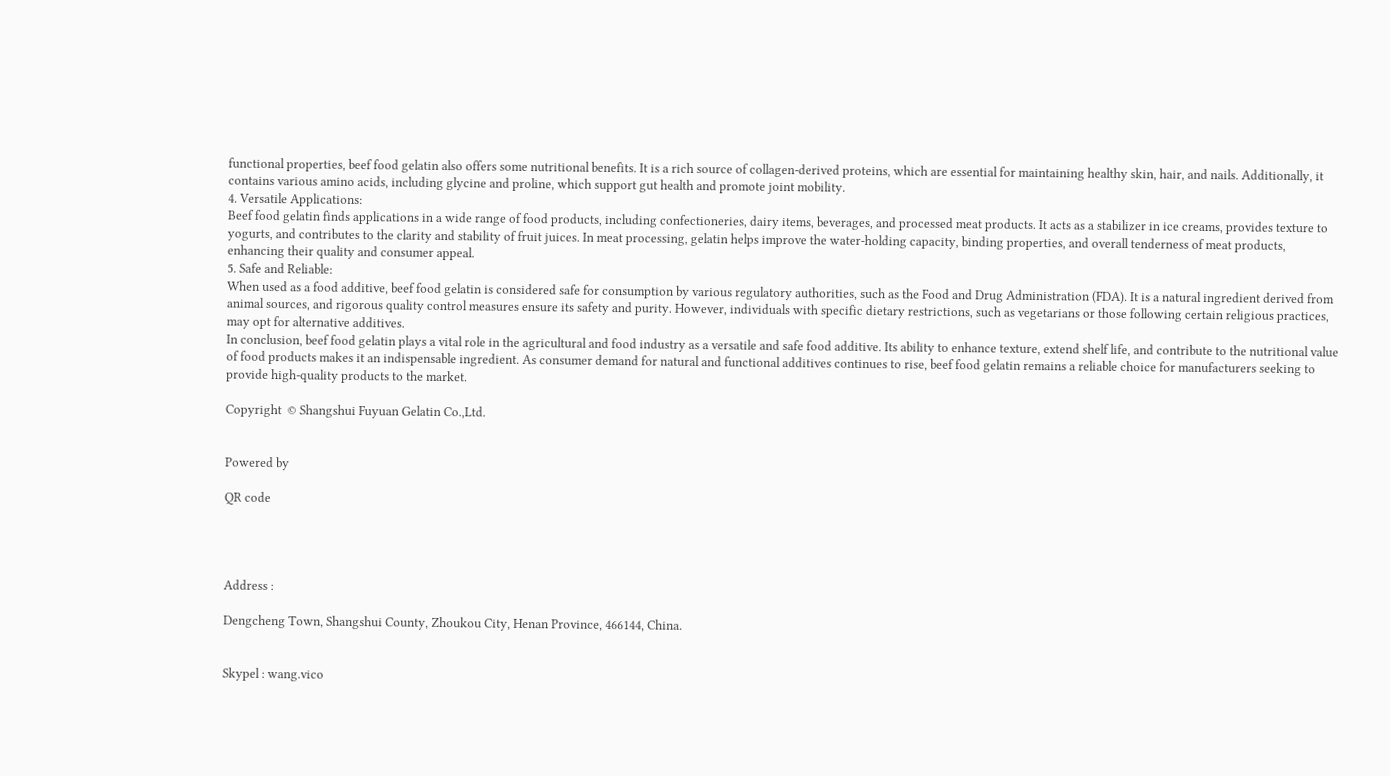functional properties, beef food gelatin also offers some nutritional benefits. It is a rich source of collagen-derived proteins, which are essential for maintaining healthy skin, hair, and nails. Additionally, it contains various amino acids, including glycine and proline, which support gut health and promote joint mobility.
4. Versatile Applications:
Beef food gelatin finds applications in a wide range of food products, including confectioneries, dairy items, beverages, and processed meat products. It acts as a stabilizer in ice creams, provides texture to yogurts, and contributes to the clarity and stability of fruit juices. In meat processing, gelatin helps improve the water-holding capacity, binding properties, and overall tenderness of meat products, enhancing their quality and consumer appeal.
5. Safe and Reliable:
When used as a food additive, beef food gelatin is considered safe for consumption by various regulatory authorities, such as the Food and Drug Administration (FDA). It is a natural ingredient derived from animal sources, and rigorous quality control measures ensure its safety and purity. However, individuals with specific dietary restrictions, such as vegetarians or those following certain religious practices, may opt for alternative additives.
In conclusion, beef food gelatin plays a vital role in the agricultural and food industry as a versatile and safe food additive. Its ability to enhance texture, extend shelf life, and contribute to the nutritional value of food products makes it an indispensable ingredient. As consumer demand for natural and functional additives continues to rise, beef food gelatin remains a reliable choice for manufacturers seeking to provide high-quality products to the market.

Copyright  © Shangshui Fuyuan Gelatin Co.,Ltd.


Powered by

QR code




Address :

Dengcheng Town, Shangshui County, Zhoukou City, Henan Province, 466144, China.


Skypel : wang.vico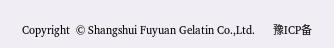Copyright  © Shangshui Fuyuan Gelatin Co.,Ltd.      豫ICP备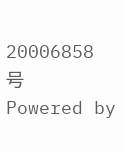20006858号     Powered by